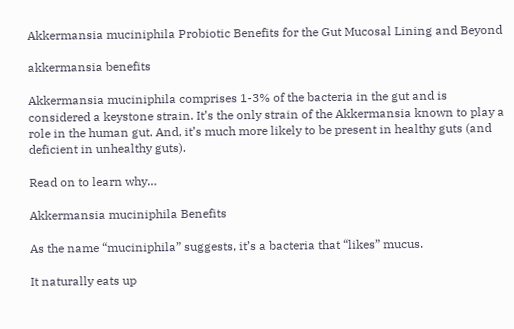Akkermansia muciniphila Probiotic Benefits for the Gut Mucosal Lining and Beyond

akkermansia benefits

Akkermansia muciniphila comprises 1-3% of the bacteria in the gut and is considered a keystone strain. It’s the only strain of the Akkermansia known to play a role in the human gut. And, it’s much more likely to be present in healthy guts (and deficient in unhealthy guts).

Read on to learn why…

Akkermansia muciniphila Benefits

As the name “muciniphila” suggests, it’s a bacteria that “likes” mucus.

It naturally eats up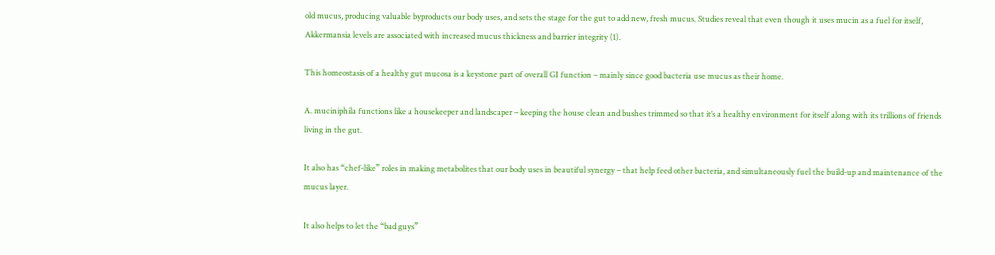old mucus, producing valuable byproducts our body uses, and sets the stage for the gut to add new, fresh mucus. Studies reveal that even though it uses mucin as a fuel for itself, Akkermansia levels are associated with increased mucus thickness and barrier integrity (1).

This homeostasis of a healthy gut mucosa is a keystone part of overall GI function – mainly since good bacteria use mucus as their home.

A. muciniphila functions like a housekeeper and landscaper – keeping the house clean and bushes trimmed so that it’s a healthy environment for itself along with its trillions of friends living in the gut.

It also has “chef-like” roles in making metabolites that our body uses in beautiful synergy – that help feed other bacteria, and simultaneously fuel the build-up and maintenance of the mucus layer.

It also helps to let the “bad guys”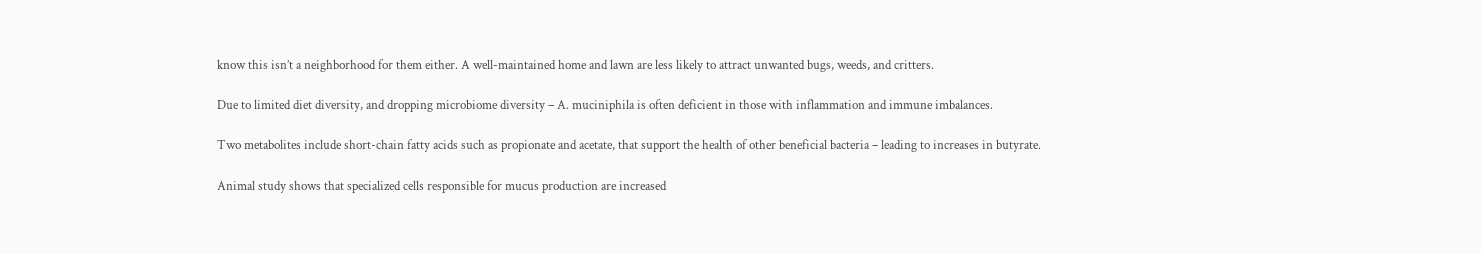know this isn’t a neighborhood for them either. A well-maintained home and lawn are less likely to attract unwanted bugs, weeds, and critters.

Due to limited diet diversity, and dropping microbiome diversity – A. muciniphila is often deficient in those with inflammation and immune imbalances.

Two metabolites include short-chain fatty acids such as propionate and acetate, that support the health of other beneficial bacteria – leading to increases in butyrate.

Animal study shows that specialized cells responsible for mucus production are increased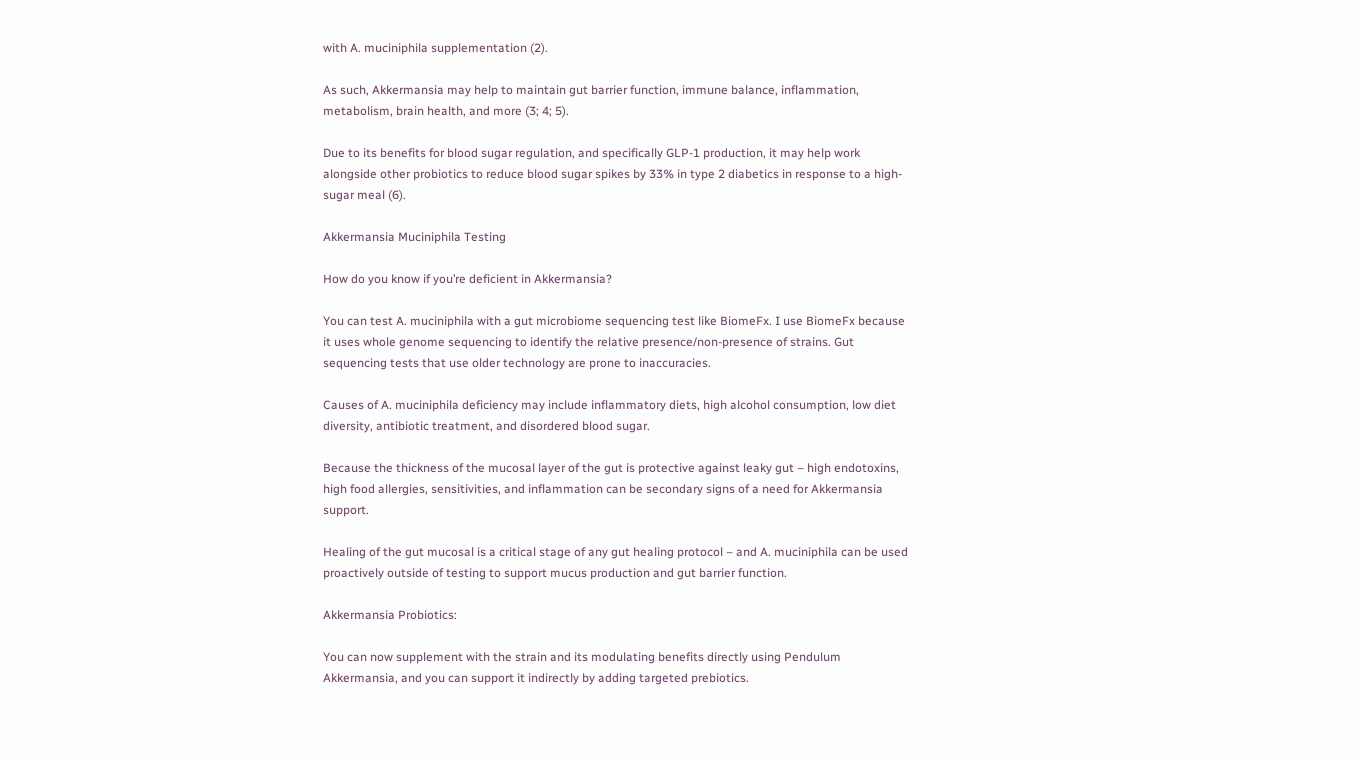with A. muciniphila supplementation (2).

As such, Akkermansia may help to maintain gut barrier function, immune balance, inflammation, metabolism, brain health, and more (3; 4; 5).

Due to its benefits for blood sugar regulation, and specifically GLP-1 production, it may help work alongside other probiotics to reduce blood sugar spikes by 33% in type 2 diabetics in response to a high-sugar meal (6).

Akkermansia Muciniphila Testing

How do you know if you’re deficient in Akkermansia?

You can test A. muciniphila with a gut microbiome sequencing test like BiomeFx. I use BiomeFx because it uses whole genome sequencing to identify the relative presence/non-presence of strains. Gut sequencing tests that use older technology are prone to inaccuracies.

Causes of A. muciniphila deficiency may include inflammatory diets, high alcohol consumption, low diet diversity, antibiotic treatment, and disordered blood sugar.

Because the thickness of the mucosal layer of the gut is protective against leaky gut – high endotoxins, high food allergies, sensitivities, and inflammation can be secondary signs of a need for Akkermansia support.

Healing of the gut mucosal is a critical stage of any gut healing protocol – and A. muciniphila can be used proactively outside of testing to support mucus production and gut barrier function.

Akkermansia Probiotics:

You can now supplement with the strain and its modulating benefits directly using Pendulum Akkermansia, and you can support it indirectly by adding targeted prebiotics.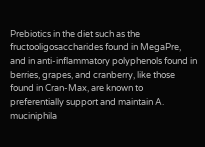Prebiotics in the diet such as the fructooligosaccharides found in MegaPre, and in anti-inflammatory polyphenols found in berries, grapes, and cranberry, like those found in Cran-Max, are known to preferentially support and maintain A. muciniphila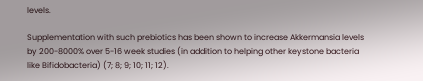levels.

Supplementation with such prebiotics has been shown to increase Akkermansia levels by 200-8000% over 5-16 week studies (in addition to helping other keystone bacteria like Bifidobacteria) (7; 8; 9; 10; 11; 12).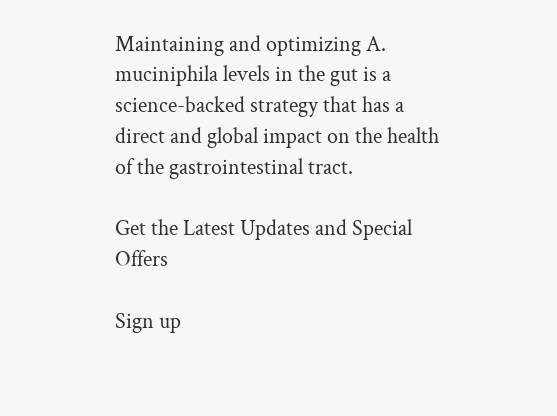Maintaining and optimizing A. muciniphila levels in the gut is a science-backed strategy that has a direct and global impact on the health of the gastrointestinal tract.

Get the Latest Updates and Special Offers

Sign up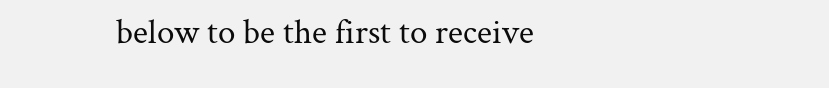below to be the first to receive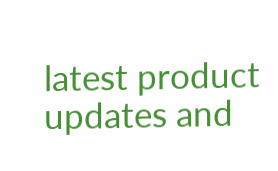latest product updates and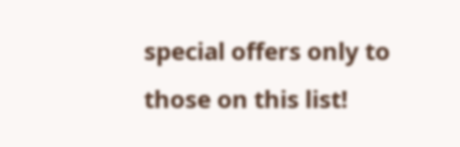special offers only to those on this list!